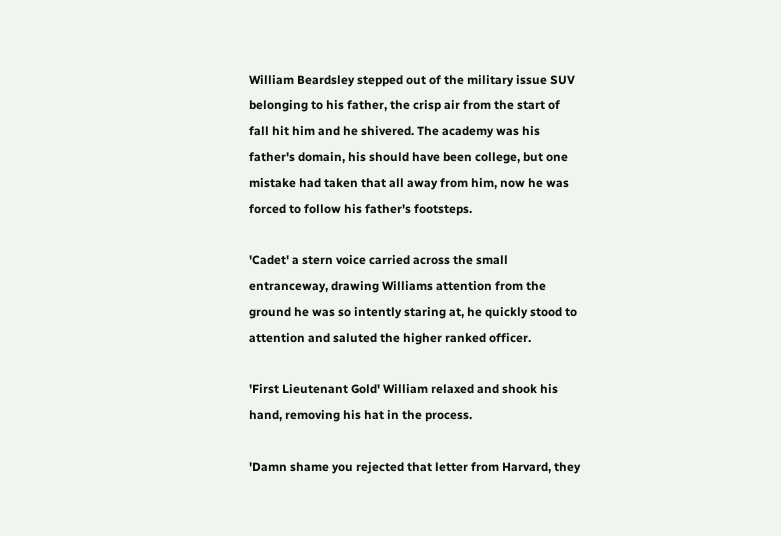William Beardsley stepped out of the military issue SUV belonging to his father, the crisp air from the start of fall hit him and he shivered. The academy was his father's domain, his should have been college, but one mistake had taken that all away from him, now he was forced to follow his father's footsteps.

'Cadet' a stern voice carried across the small entranceway, drawing Williams attention from the ground he was so intently staring at, he quickly stood to attention and saluted the higher ranked officer.

'First Lieutenant Gold' William relaxed and shook his hand, removing his hat in the process.

'Damn shame you rejected that letter from Harvard, they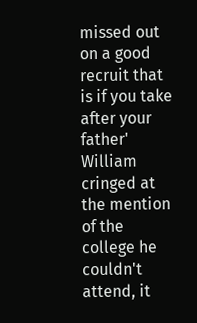missed out on a good recruit that is if you take after your father' William cringed at the mention of the college he couldn't attend, it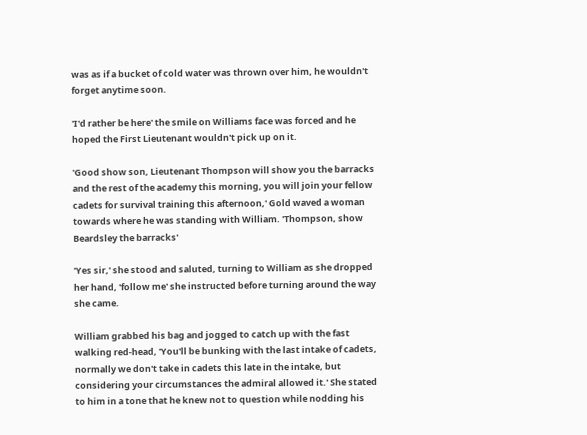was as if a bucket of cold water was thrown over him, he wouldn't forget anytime soon.

'I'd rather be here' the smile on Williams face was forced and he hoped the First Lieutenant wouldn't pick up on it.

'Good show son, Lieutenant Thompson will show you the barracks and the rest of the academy this morning, you will join your fellow cadets for survival training this afternoon,' Gold waved a woman towards where he was standing with William. 'Thompson, show Beardsley the barracks'

'Yes sir,' she stood and saluted, turning to William as she dropped her hand, 'follow me' she instructed before turning around the way she came.

William grabbed his bag and jogged to catch up with the fast walking red-head, 'You'll be bunking with the last intake of cadets, normally we don't take in cadets this late in the intake, but considering your circumstances the admiral allowed it.' She stated to him in a tone that he knew not to question while nodding his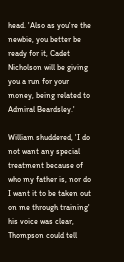head. 'Also as you're the newbie, you better be ready for it, Cadet Nicholson will be giving you a run for your money, being related to Admiral Beardsley.'

William shuddered, 'I do not want any special treatment because of who my father is, nor do I want it to be taken out on me through training' his voice was clear, Thompson could tell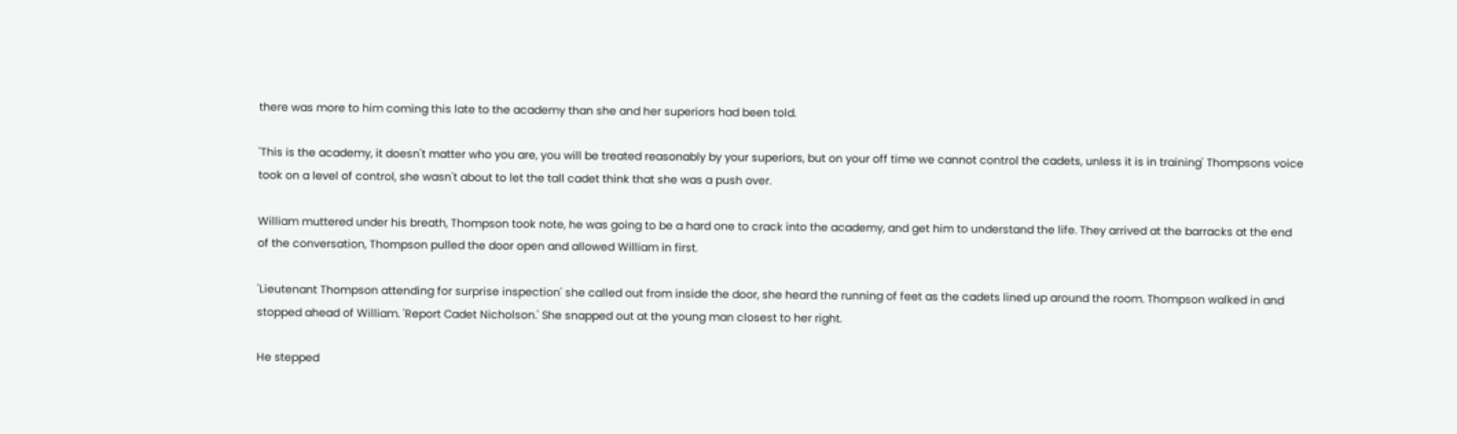there was more to him coming this late to the academy than she and her superiors had been told.

'This is the academy, it doesn't matter who you are, you will be treated reasonably by your superiors, but on your off time we cannot control the cadets, unless it is in training' Thompsons voice took on a level of control, she wasn't about to let the tall cadet think that she was a push over.

William muttered under his breath, Thompson took note, he was going to be a hard one to crack into the academy, and get him to understand the life. They arrived at the barracks at the end of the conversation, Thompson pulled the door open and allowed William in first.

'Lieutenant Thompson attending for surprise inspection' she called out from inside the door, she heard the running of feet as the cadets lined up around the room. Thompson walked in and stopped ahead of William. 'Report Cadet Nicholson.' She snapped out at the young man closest to her right.

He stepped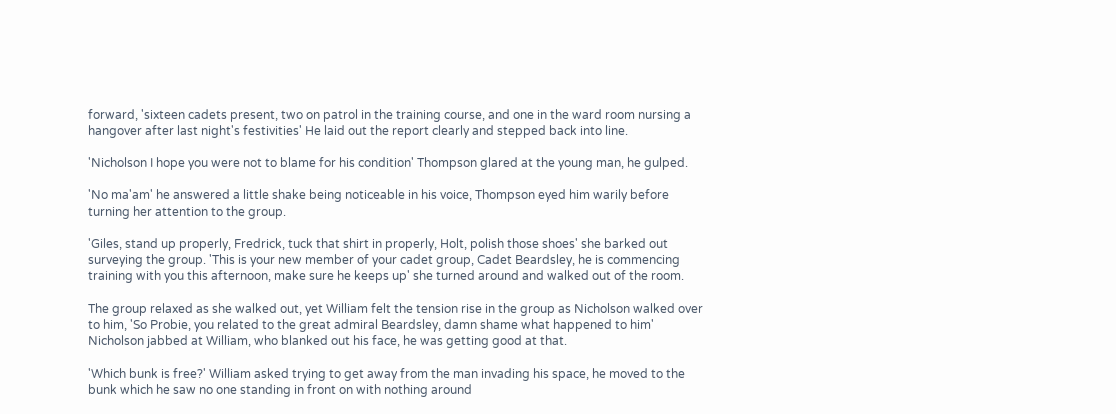forward, 'sixteen cadets present, two on patrol in the training course, and one in the ward room nursing a hangover after last night's festivities' He laid out the report clearly and stepped back into line.

'Nicholson I hope you were not to blame for his condition' Thompson glared at the young man, he gulped.

'No ma'am' he answered a little shake being noticeable in his voice, Thompson eyed him warily before turning her attention to the group.

'Giles, stand up properly, Fredrick, tuck that shirt in properly, Holt, polish those shoes' she barked out surveying the group. 'This is your new member of your cadet group, Cadet Beardsley, he is commencing training with you this afternoon, make sure he keeps up' she turned around and walked out of the room.

The group relaxed as she walked out, yet William felt the tension rise in the group as Nicholson walked over to him, 'So Probie, you related to the great admiral Beardsley, damn shame what happened to him' Nicholson jabbed at William, who blanked out his face, he was getting good at that.

'Which bunk is free?' William asked trying to get away from the man invading his space, he moved to the bunk which he saw no one standing in front on with nothing around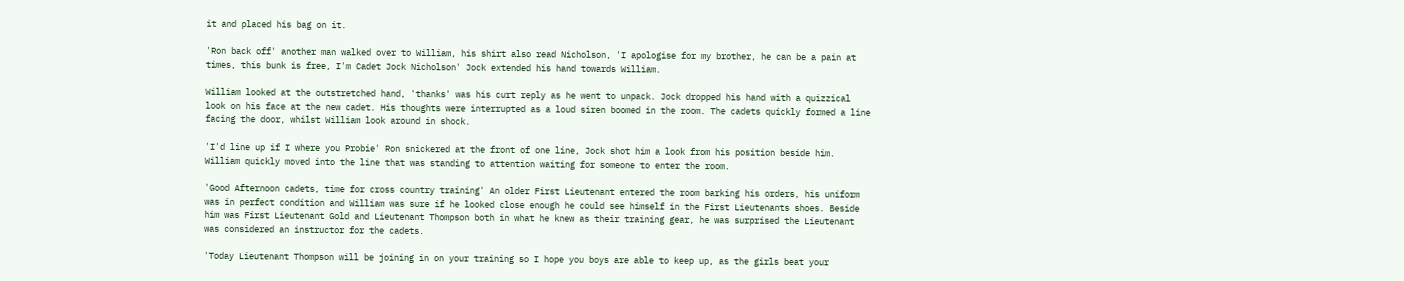it and placed his bag on it.

'Ron back off' another man walked over to William, his shirt also read Nicholson, 'I apologise for my brother, he can be a pain at times, this bunk is free, I'm Cadet Jock Nicholson' Jock extended his hand towards William.

William looked at the outstretched hand, 'thanks' was his curt reply as he went to unpack. Jock dropped his hand with a quizzical look on his face at the new cadet. His thoughts were interrupted as a loud siren boomed in the room. The cadets quickly formed a line facing the door, whilst William look around in shock.

'I'd line up if I where you Probie' Ron snickered at the front of one line, Jock shot him a look from his position beside him. William quickly moved into the line that was standing to attention waiting for someone to enter the room.

'Good Afternoon cadets, time for cross country training' An older First Lieutenant entered the room barking his orders, his uniform was in perfect condition and William was sure if he looked close enough he could see himself in the First Lieutenants shoes. Beside him was First Lieutenant Gold and Lieutenant Thompson both in what he knew as their training gear, he was surprised the Lieutenant was considered an instructor for the cadets.

'Today Lieutenant Thompson will be joining in on your training so I hope you boys are able to keep up, as the girls beat your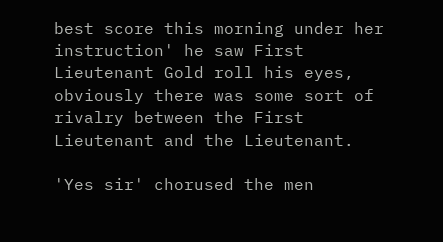best score this morning under her instruction' he saw First Lieutenant Gold roll his eyes, obviously there was some sort of rivalry between the First Lieutenant and the Lieutenant.

'Yes sir' chorused the men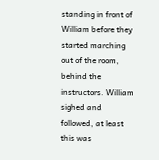standing in front of William before they started marching out of the room, behind the instructors. William sighed and followed, at least this was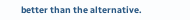better than the alternative.